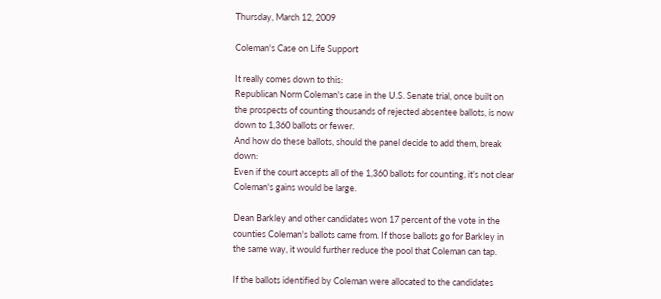Thursday, March 12, 2009

Coleman's Case on Life Support

It really comes down to this:
Republican Norm Coleman's case in the U.S. Senate trial, once built on the prospects of counting thousands of rejected absentee ballots, is now down to 1,360 ballots or fewer.
And how do these ballots, should the panel decide to add them, break down:
Even if the court accepts all of the 1,360 ballots for counting, it's not clear Coleman's gains would be large.

Dean Barkley and other candidates won 17 percent of the vote in the counties Coleman's ballots came from. If those ballots go for Barkley in the same way, it would further reduce the pool that Coleman can tap.

If the ballots identified by Coleman were allocated to the candidates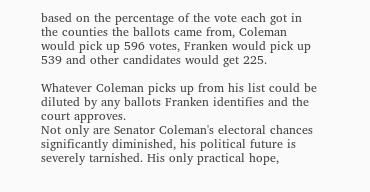based on the percentage of the vote each got in the counties the ballots came from, Coleman would pick up 596 votes, Franken would pick up 539 and other candidates would get 225.

Whatever Coleman picks up from his list could be diluted by any ballots Franken identifies and the court approves.
Not only are Senator Coleman's electoral chances significantly diminished, his political future is severely tarnished. His only practical hope,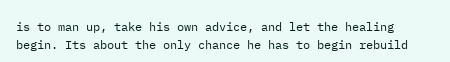is to man up, take his own advice, and let the healing begin. Its about the only chance he has to begin rebuild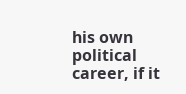his own political career, if it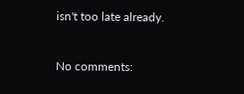isn't too late already.


No comments: